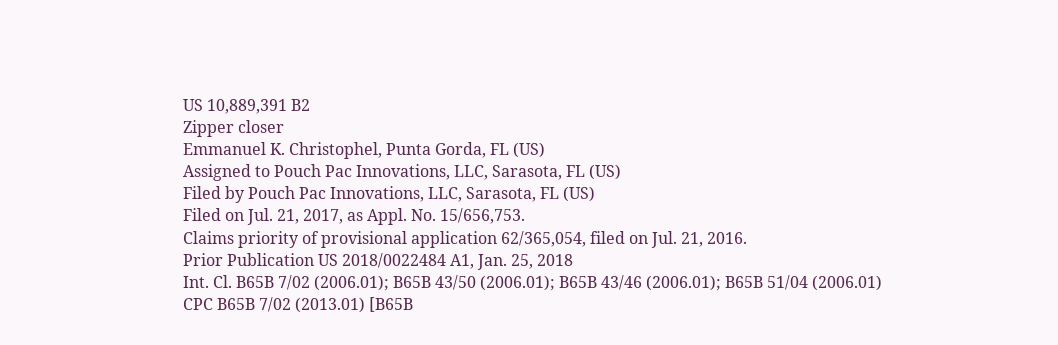US 10,889,391 B2
Zipper closer
Emmanuel K. Christophel, Punta Gorda, FL (US)
Assigned to Pouch Pac Innovations, LLC, Sarasota, FL (US)
Filed by Pouch Pac Innovations, LLC, Sarasota, FL (US)
Filed on Jul. 21, 2017, as Appl. No. 15/656,753.
Claims priority of provisional application 62/365,054, filed on Jul. 21, 2016.
Prior Publication US 2018/0022484 A1, Jan. 25, 2018
Int. Cl. B65B 7/02 (2006.01); B65B 43/50 (2006.01); B65B 43/46 (2006.01); B65B 51/04 (2006.01)
CPC B65B 7/02 (2013.01) [B65B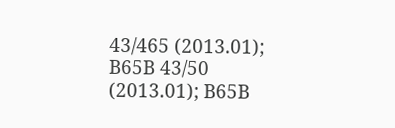43/465 (2013.01); B65B 43/50 (2013.01); B65B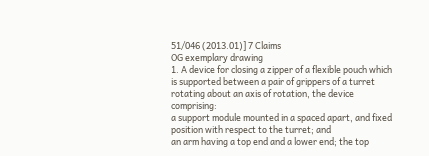51/046 (2013.01)] 7 Claims
OG exemplary drawing
1. A device for closing a zipper of a flexible pouch which is supported between a pair of grippers of a turret rotating about an axis of rotation, the device comprising:
a support module mounted in a spaced apart, and fixed position with respect to the turret; and
an arm having a top end and a lower end; the top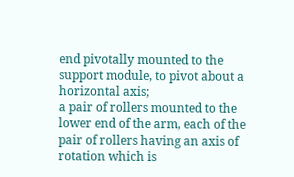end pivotally mounted to the support module, to pivot about a horizontal axis;
a pair of rollers mounted to the lower end of the arm, each of the pair of rollers having an axis of rotation which is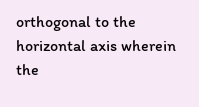orthogonal to the horizontal axis wherein the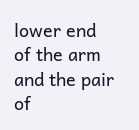lower end of the arm and the pair of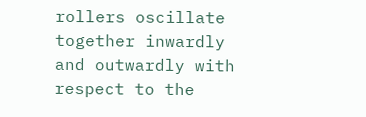rollers oscillate together inwardly and outwardly with respect to the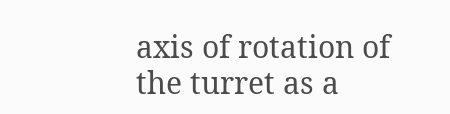axis of rotation of the turret as a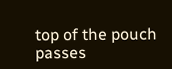top of the pouch passes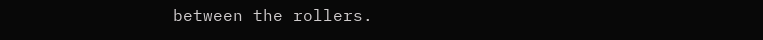between the rollers.